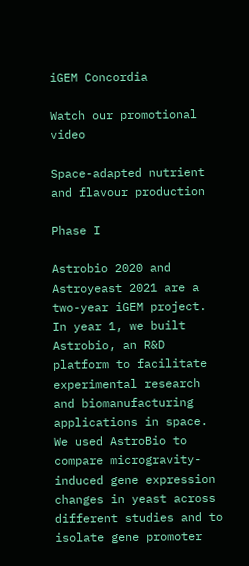iGEM Concordia

Watch our promotional video

Space-adapted nutrient and flavour production

Phase I

Astrobio 2020 and Astroyeast 2021 are a two-year iGEM project. In year 1, we built Astrobio, an R&D platform to facilitate experimental research and biomanufacturing applications in space. We used AstroBio to compare microgravity-induced gene expression changes in yeast across different studies and to isolate gene promoter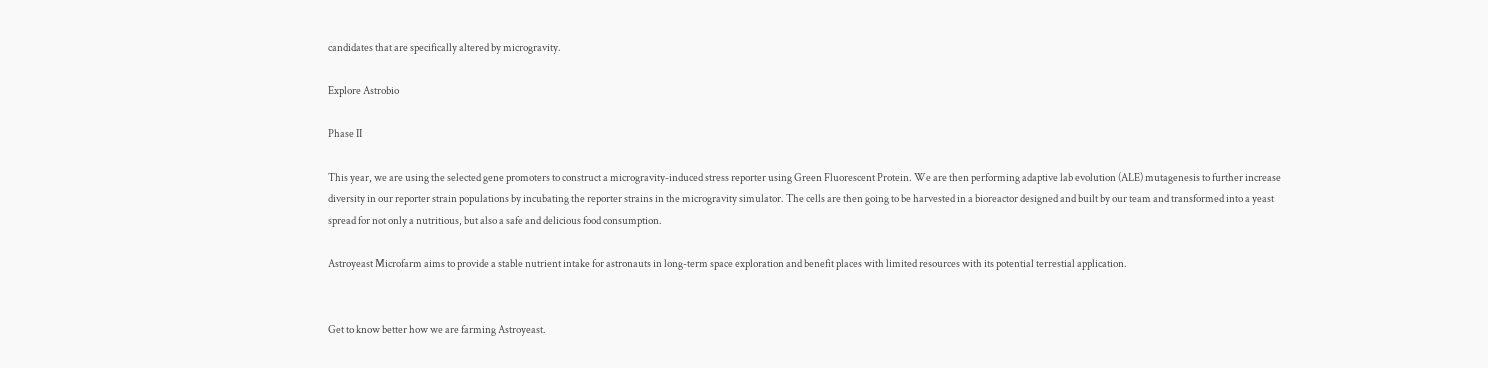candidates that are specifically altered by microgravity.

Explore Astrobio

Phase II

This year, we are using the selected gene promoters to construct a microgravity-induced stress reporter using Green Fluorescent Protein. We are then performing adaptive lab evolution (ALE) mutagenesis to further increase diversity in our reporter strain populations by incubating the reporter strains in the microgravity simulator. The cells are then going to be harvested in a bioreactor designed and built by our team and transformed into a yeast spread for not only a nutritious, but also a safe and delicious food consumption.

Astroyeast Microfarm aims to provide a stable nutrient intake for astronauts in long-term space exploration and benefit places with limited resources with its potential terrestial application.


Get to know better how we are farming Astroyeast.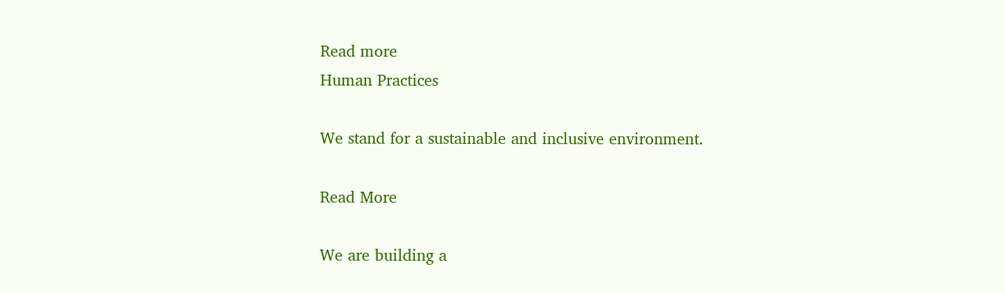Read more
Human Practices

We stand for a sustainable and inclusive environment.

Read More

We are building a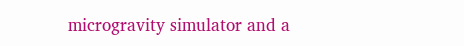microgravity simulator and a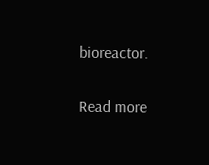bioreactor.

Read more